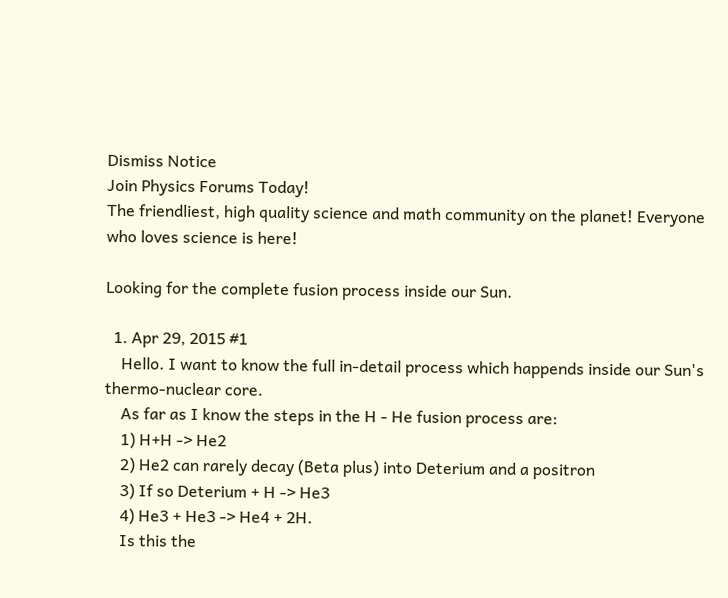Dismiss Notice
Join Physics Forums Today!
The friendliest, high quality science and math community on the planet! Everyone who loves science is here!

Looking for the complete fusion process inside our Sun.

  1. Apr 29, 2015 #1
    Hello. I want to know the full in-detail process which happends inside our Sun's thermo-nuclear core.
    As far as I know the steps in the H - He fusion process are:
    1) H+H -> He2
    2) He2 can rarely decay (Beta plus) into Deterium and a positron
    3) If so Deterium + H -> He3
    4) He3 + He3 -> He4 + 2H.
    Is this the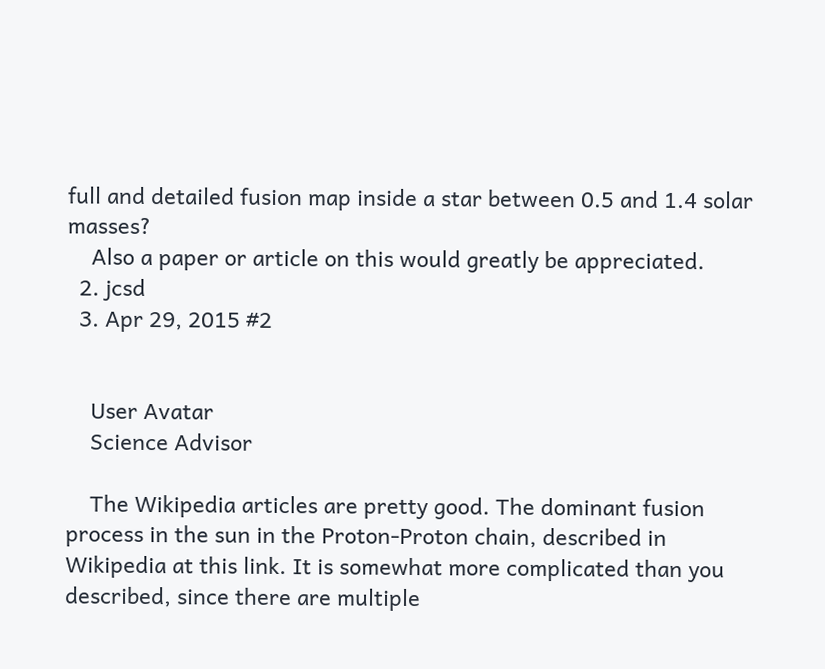full and detailed fusion map inside a star between 0.5 and 1.4 solar masses?
    Also a paper or article on this would greatly be appreciated.
  2. jcsd
  3. Apr 29, 2015 #2


    User Avatar
    Science Advisor

    The Wikipedia articles are pretty good. The dominant fusion process in the sun in the Proton-Proton chain, described in Wikipedia at this link. It is somewhat more complicated than you described, since there are multiple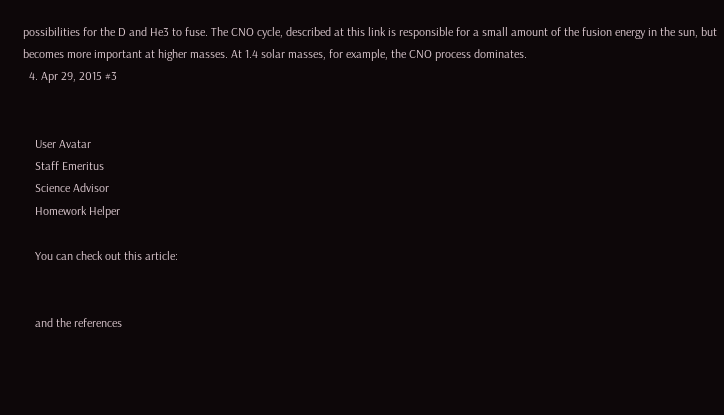possibilities for the D and He3 to fuse. The CNO cycle, described at this link is responsible for a small amount of the fusion energy in the sun, but becomes more important at higher masses. At 1.4 solar masses, for example, the CNO process dominates.
  4. Apr 29, 2015 #3


    User Avatar
    Staff Emeritus
    Science Advisor
    Homework Helper

    You can check out this article:


    and the references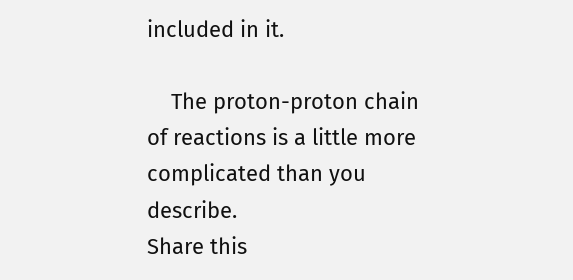included in it.

    The proton-proton chain of reactions is a little more complicated than you describe.
Share this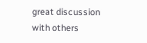great discussion with others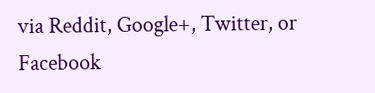via Reddit, Google+, Twitter, or Facebook